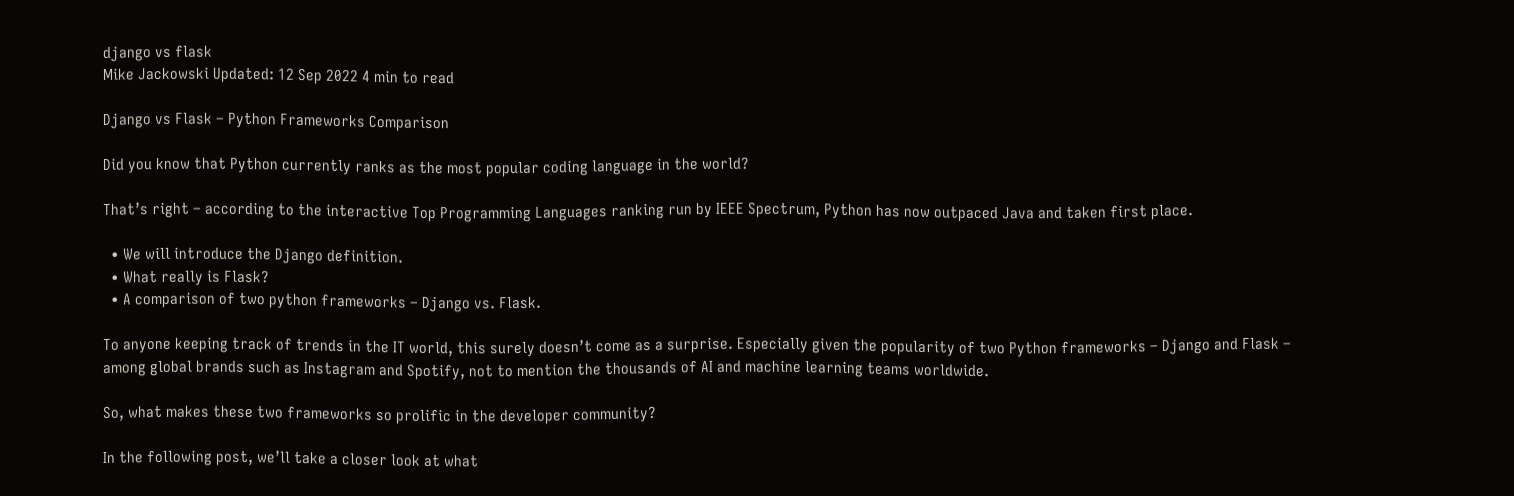django vs flask
Mike Jackowski Updated: 12 Sep 2022 4 min to read

Django vs Flask – Python Frameworks Comparison

Did you know that Python currently ranks as the most popular coding language in the world?

That’s right – according to the interactive Top Programming Languages ranking run by IEEE Spectrum, Python has now outpaced Java and taken first place.

  • We will introduce the Django definition.
  • What really is Flask?
  • A comparison of two python frameworks – Django vs. Flask.

To anyone keeping track of trends in the IT world, this surely doesn’t come as a surprise. Especially given the popularity of two Python frameworks – Django and Flask – among global brands such as Instagram and Spotify, not to mention the thousands of AI and machine learning teams worldwide.

So, what makes these two frameworks so prolific in the developer community?

In the following post, we’ll take a closer look at what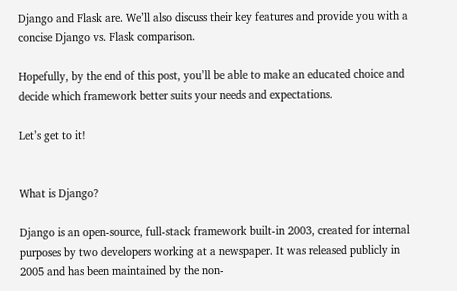Django and Flask are. We’ll also discuss their key features and provide you with a concise Django vs. Flask comparison.

Hopefully, by the end of this post, you’ll be able to make an educated choice and decide which framework better suits your needs and expectations.

Let’s get to it!


What is Django?

Django is an open-source, full-stack framework built-in 2003, created for internal purposes by two developers working at a newspaper. It was released publicly in 2005 and has been maintained by the non-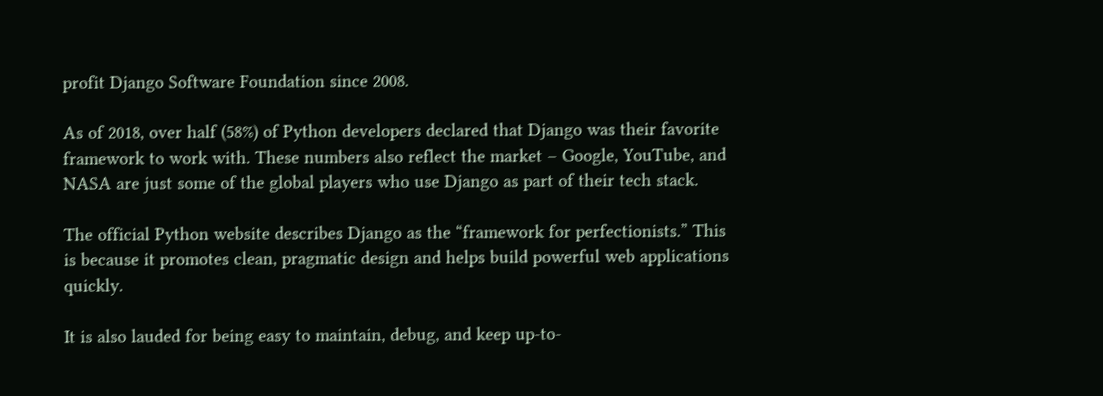profit Django Software Foundation since 2008.

As of 2018, over half (58%) of Python developers declared that Django was their favorite framework to work with. These numbers also reflect the market – Google, YouTube, and NASA are just some of the global players who use Django as part of their tech stack.

The official Python website describes Django as the “framework for perfectionists.” This is because it promotes clean, pragmatic design and helps build powerful web applications quickly.

It is also lauded for being easy to maintain, debug, and keep up-to-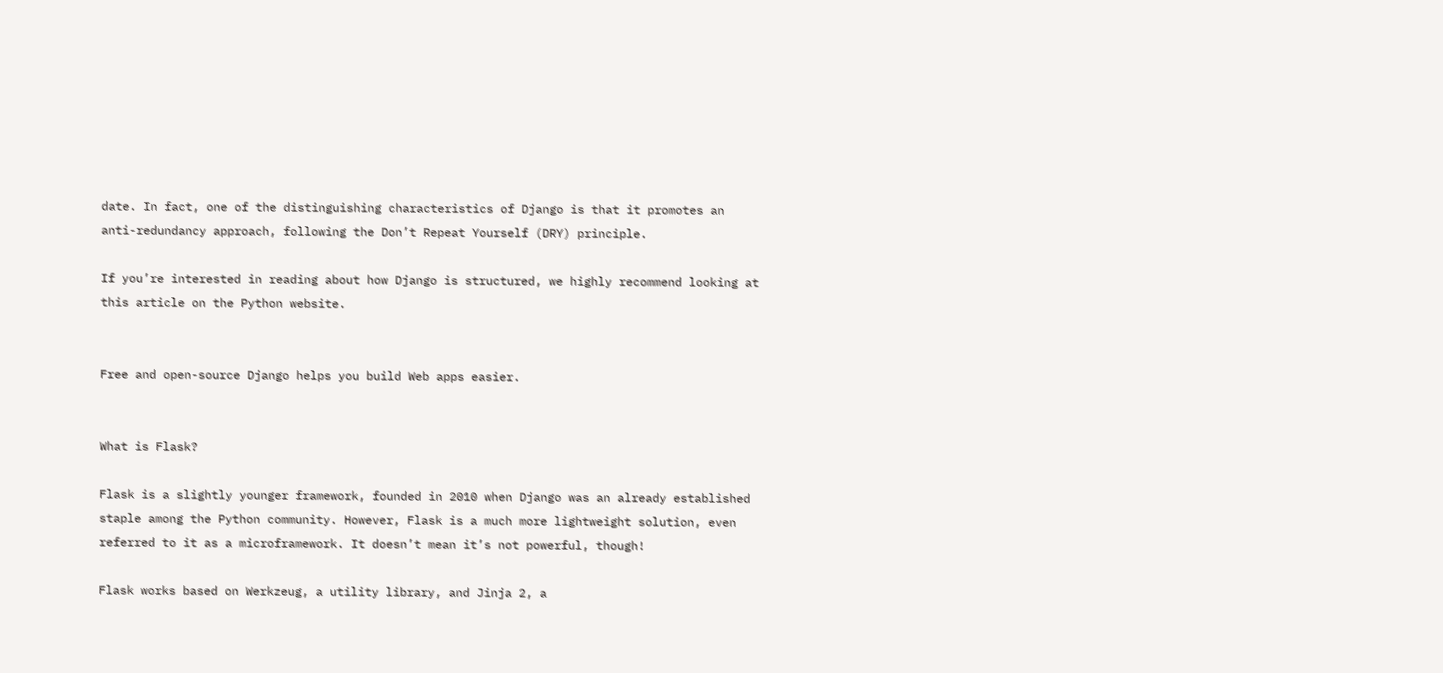date. In fact, one of the distinguishing characteristics of Django is that it promotes an anti-redundancy approach, following the Don’t Repeat Yourself (DRY) principle.

If you’re interested in reading about how Django is structured, we highly recommend looking at this article on the Python website.


Free and open-source Django helps you build Web apps easier.


What is Flask?

Flask is a slightly younger framework, founded in 2010 when Django was an already established staple among the Python community. However, Flask is a much more lightweight solution, even referred to it as a microframework. It doesn’t mean it’s not powerful, though!

Flask works based on Werkzeug, a utility library, and Jinja 2, a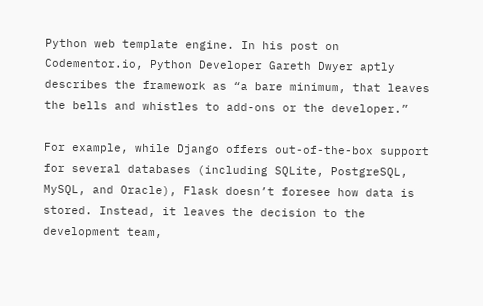Python web template engine. In his post on Codementor.io, Python Developer Gareth Dwyer aptly describes the framework as “a bare minimum, that leaves the bells and whistles to add-ons or the developer.”

For example, while Django offers out-of-the-box support for several databases (including SQLite, PostgreSQL, MySQL, and Oracle), Flask doesn’t foresee how data is stored. Instead, it leaves the decision to the development team,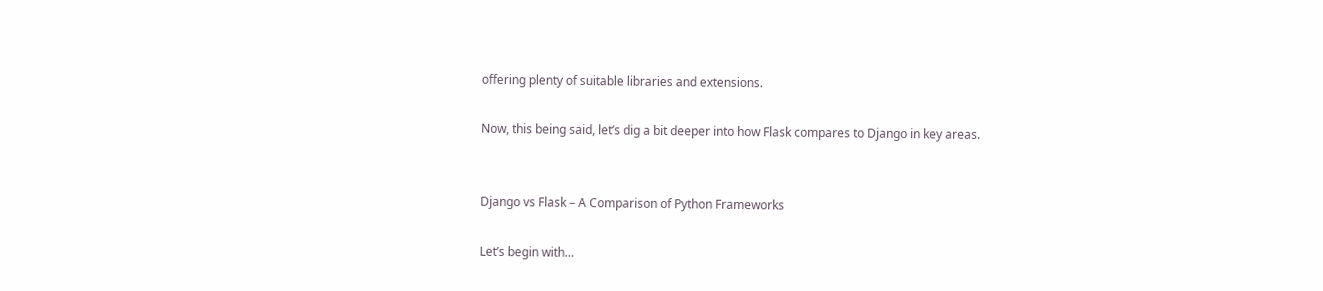offering plenty of suitable libraries and extensions.

Now, this being said, let’s dig a bit deeper into how Flask compares to Django in key areas.


Django vs Flask – A Comparison of Python Frameworks

Let’s begin with…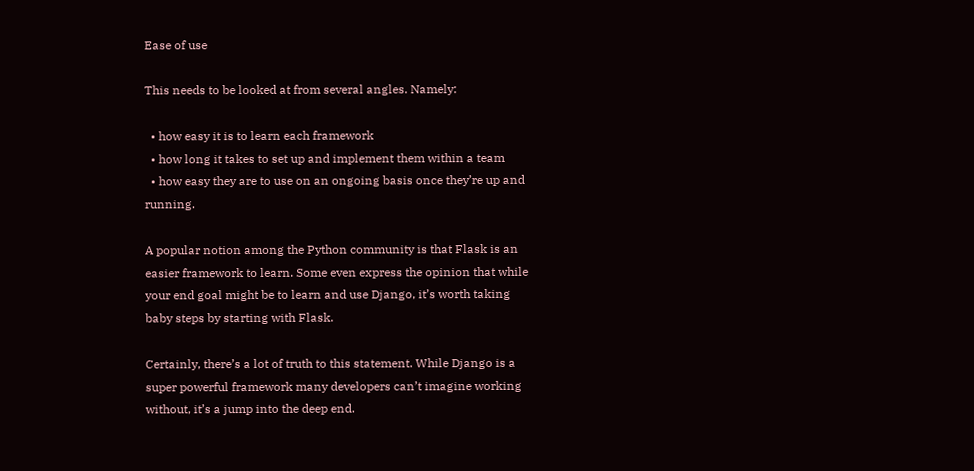Ease of use

This needs to be looked at from several angles. Namely:

  • how easy it is to learn each framework
  • how long it takes to set up and implement them within a team
  • how easy they are to use on an ongoing basis once they’re up and running.

A popular notion among the Python community is that Flask is an easier framework to learn. Some even express the opinion that while your end goal might be to learn and use Django, it’s worth taking baby steps by starting with Flask.

Certainly, there’s a lot of truth to this statement. While Django is a super powerful framework many developers can’t imagine working without, it’s a jump into the deep end.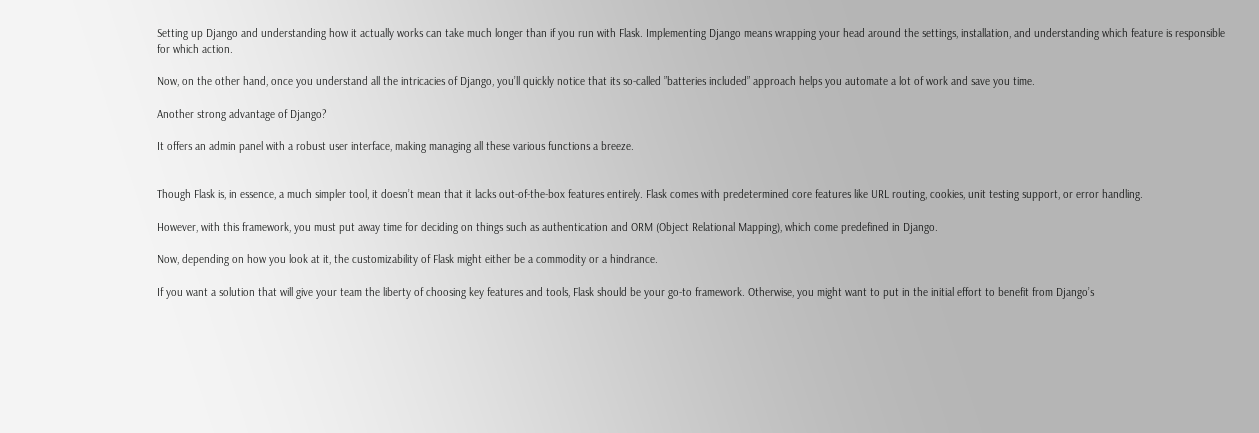Setting up Django and understanding how it actually works can take much longer than if you run with Flask. Implementing Django means wrapping your head around the settings, installation, and understanding which feature is responsible for which action.

Now, on the other hand, once you understand all the intricacies of Django, you’ll quickly notice that its so-called ”batteries included” approach helps you automate a lot of work and save you time.

Another strong advantage of Django?

It offers an admin panel with a robust user interface, making managing all these various functions a breeze.


Though Flask is, in essence, a much simpler tool, it doesn’t mean that it lacks out-of-the-box features entirely. Flask comes with predetermined core features like URL routing, cookies, unit testing support, or error handling.

However, with this framework, you must put away time for deciding on things such as authentication and ORM (Object Relational Mapping), which come predefined in Django.

Now, depending on how you look at it, the customizability of Flask might either be a commodity or a hindrance.

If you want a solution that will give your team the liberty of choosing key features and tools, Flask should be your go-to framework. Otherwise, you might want to put in the initial effort to benefit from Django’s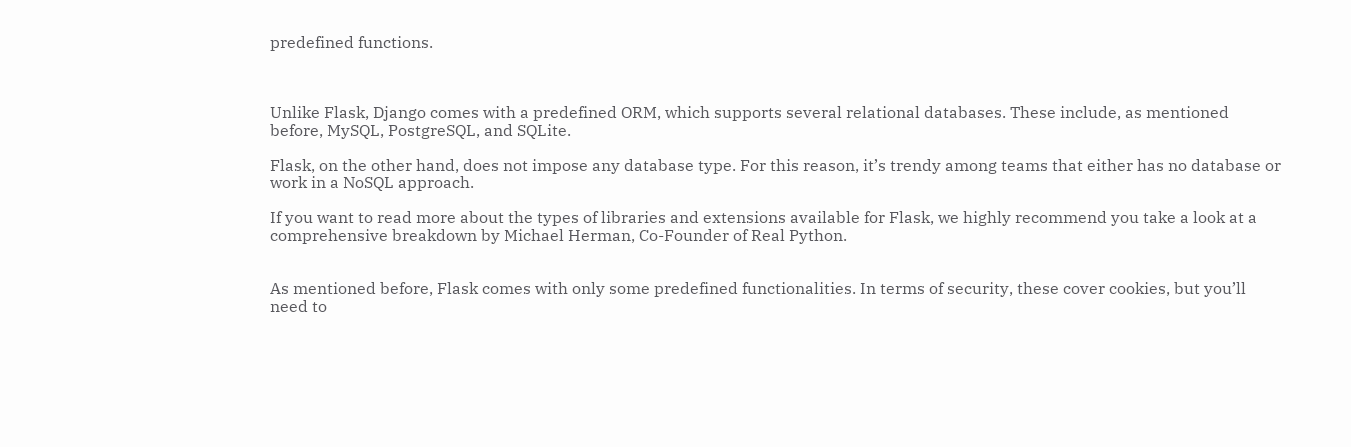predefined functions.



Unlike Flask, Django comes with a predefined ORM, which supports several relational databases. These include, as mentioned before, MySQL, PostgreSQL, and SQLite.

Flask, on the other hand, does not impose any database type. For this reason, it’s trendy among teams that either has no database or work in a NoSQL approach.

If you want to read more about the types of libraries and extensions available for Flask, we highly recommend you take a look at a comprehensive breakdown by Michael Herman, Co-Founder of Real Python.


As mentioned before, Flask comes with only some predefined functionalities. In terms of security, these cover cookies, but you’ll need to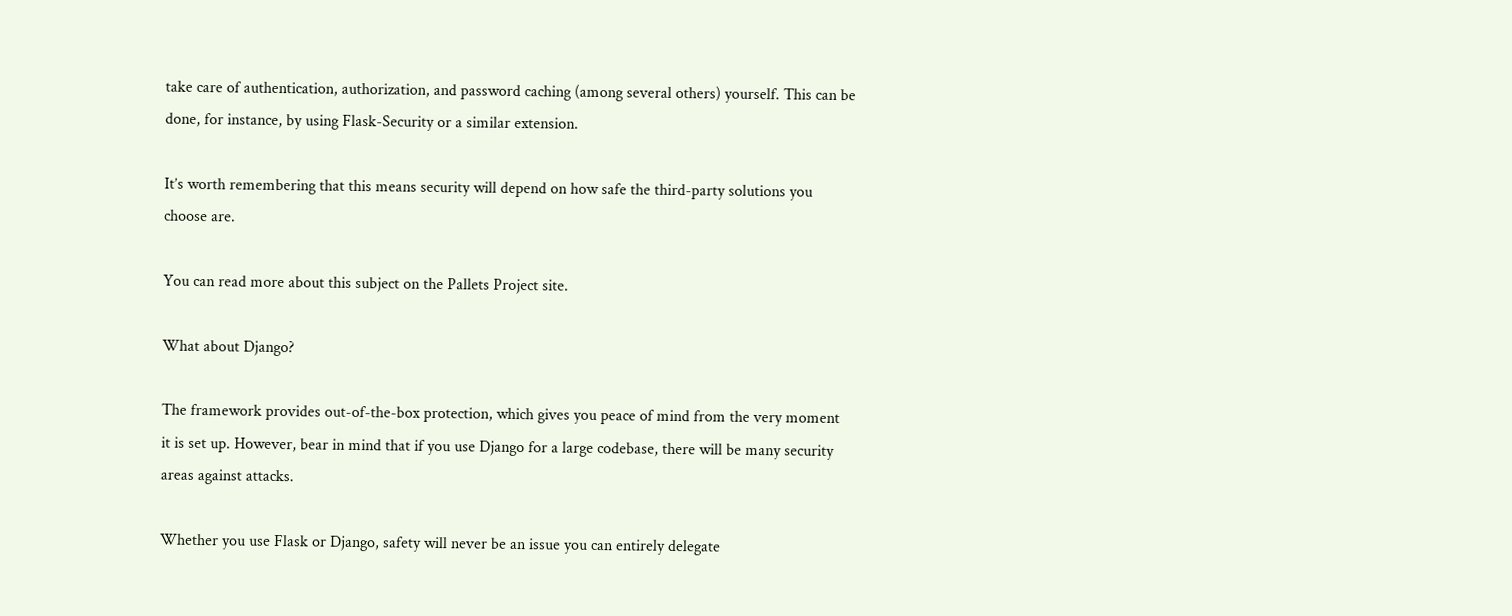take care of authentication, authorization, and password caching (among several others) yourself. This can be done, for instance, by using Flask-Security or a similar extension.

It’s worth remembering that this means security will depend on how safe the third-party solutions you choose are.

You can read more about this subject on the Pallets Project site.

What about Django?

The framework provides out-of-the-box protection, which gives you peace of mind from the very moment it is set up. However, bear in mind that if you use Django for a large codebase, there will be many security areas against attacks.

Whether you use Flask or Django, safety will never be an issue you can entirely delegate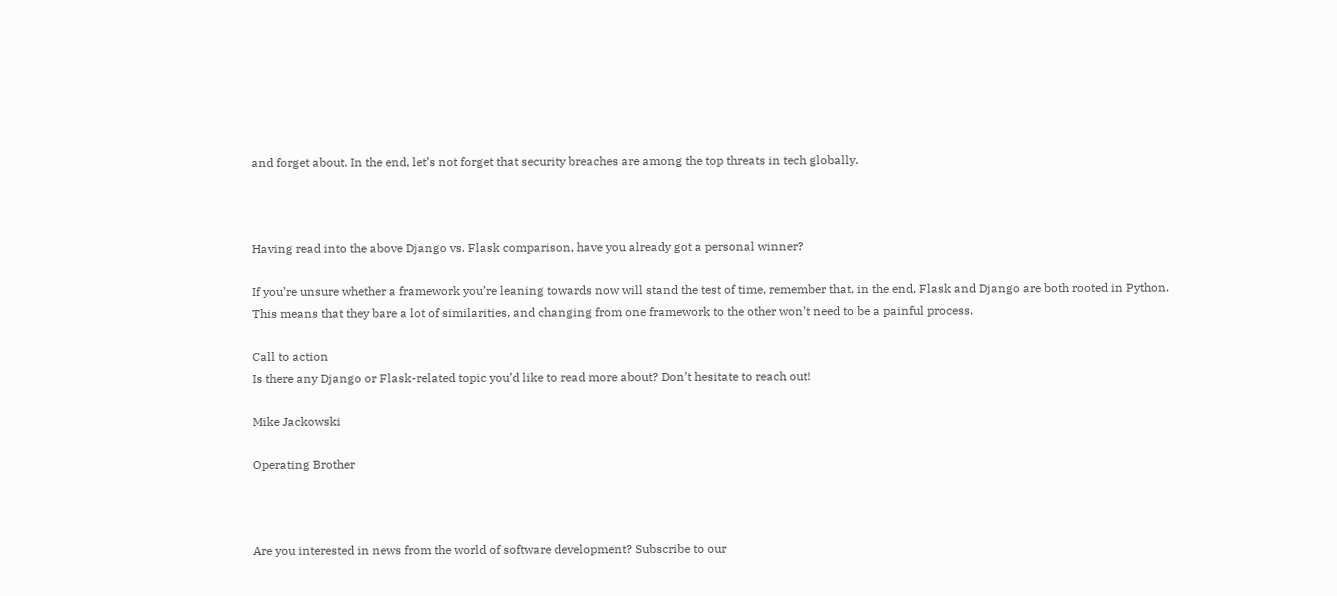and forget about. In the end, let’s not forget that security breaches are among the top threats in tech globally.



Having read into the above Django vs. Flask comparison, have you already got a personal winner?

If you’re unsure whether a framework you’re leaning towards now will stand the test of time, remember that, in the end, Flask and Django are both rooted in Python. This means that they bare a lot of similarities, and changing from one framework to the other won’t need to be a painful process.

Call to action
Is there any Django or Flask-related topic you’d like to read more about? Don’t hesitate to reach out!

Mike Jackowski

Operating Brother



Are you interested in news from the world of software development? Subscribe to our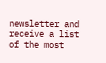newsletter and receive a list of the most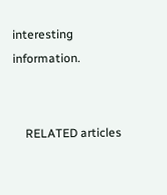interesting information.


    RELATED articles